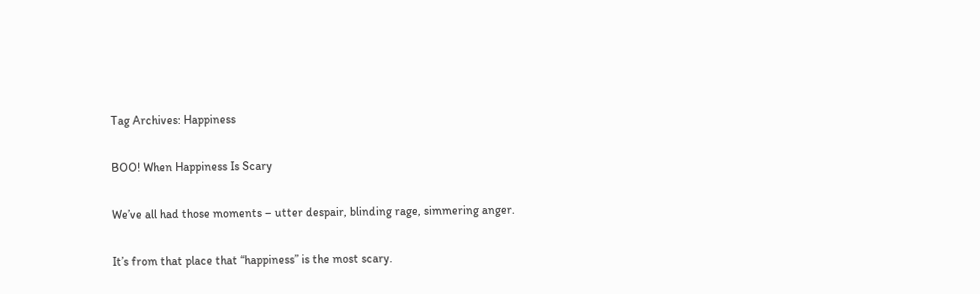Tag Archives: Happiness

BOO! When Happiness Is Scary

We’ve all had those moments – utter despair, blinding rage, simmering anger.

It’s from that place that “happiness” is the most scary.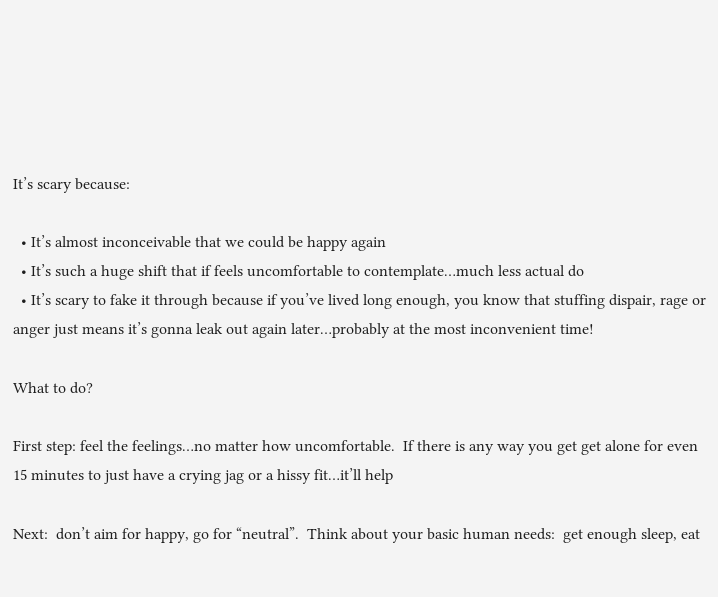It’s scary because:

  • It’s almost inconceivable that we could be happy again
  • It’s such a huge shift that if feels uncomfortable to contemplate…much less actual do
  • It’s scary to fake it through because if you’ve lived long enough, you know that stuffing dispair, rage or anger just means it’s gonna leak out again later…probably at the most inconvenient time!

What to do?

First step: feel the feelings…no matter how uncomfortable.  If there is any way you get get alone for even 15 minutes to just have a crying jag or a hissy fit…it’ll help

Next:  don’t aim for happy, go for “neutral”.  Think about your basic human needs:  get enough sleep, eat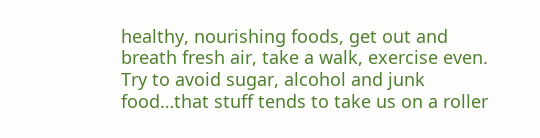healthy, nourishing foods, get out and breath fresh air, take a walk, exercise even.  Try to avoid sugar, alcohol and junk food…that stuff tends to take us on a roller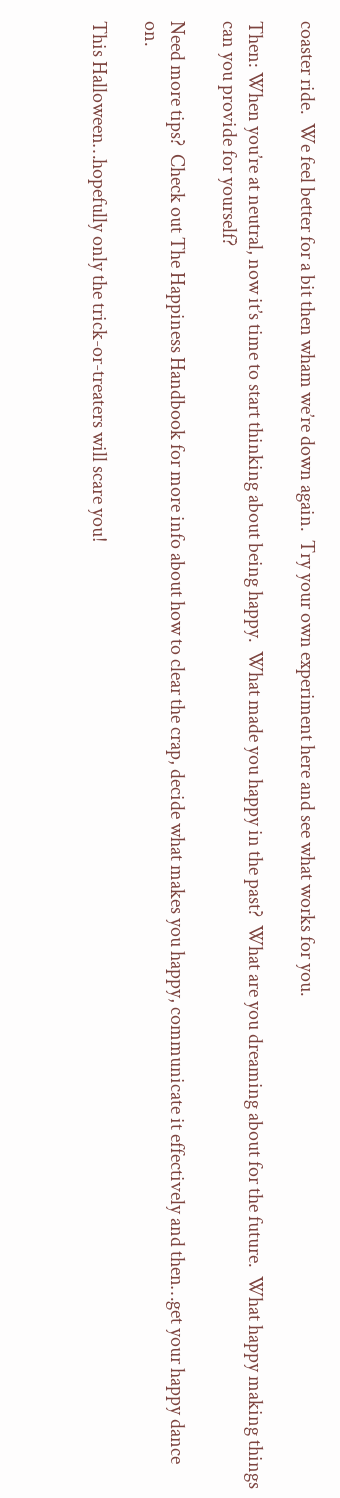coaster ride.  We feel better for a bit then wham we’re down again.  Try your own experiment here and see what works for you.

Then: When you’re at neutral, now it’s time to start thinking about being happy.  What made you happy in the past?  What are you dreaming about for the future.  What happy making things can you provide for yourself?

Need more tips?  Check out The Happiness Handbook for more info about how to clear the crap, decide what makes you happy, communicate it effectively and then…get your happy dance on.

This Halloween…hopefully only the trick-or-treaters will scare you!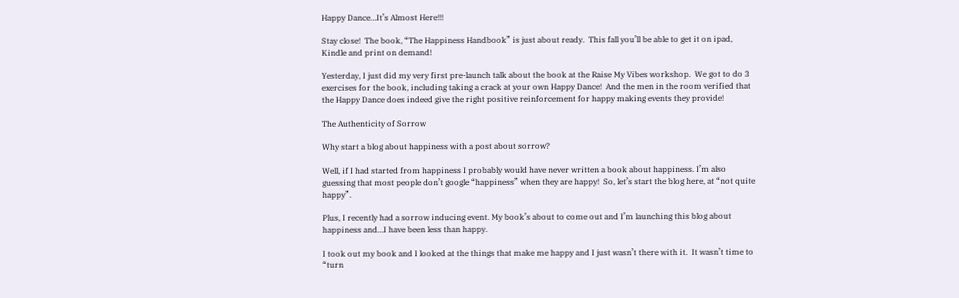Happy Dance…It’s Almost Here!!!

Stay close!  The book, “The Happiness Handbook” is just about ready.  This fall you’ll be able to get it on ipad, Kindle and print on demand!

Yesterday, I just did my very first pre-launch talk about the book at the Raise My Vibes workshop.  We got to do 3 exercises for the book, including taking a crack at your own Happy Dance!  And the men in the room verified that the Happy Dance does indeed give the right positive reinforcement for happy making events they provide!

The Authenticity of Sorrow

Why start a blog about happiness with a post about sorrow?

Well, if I had started from happiness I probably would have never written a book about happiness. I’m also guessing that most people don’t google “happiness” when they are happy!  So, let’s start the blog here, at “not quite happy”.

Plus, I recently had a sorrow inducing event. My book’s about to come out and I’m launching this blog about happiness and…I have been less than happy.

I took out my book and I looked at the things that make me happy and I just wasn’t there with it.  It wasn’t time to “turn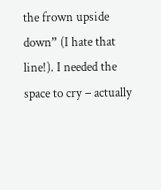the frown upside down” (I hate that line!). I needed the space to cry – actually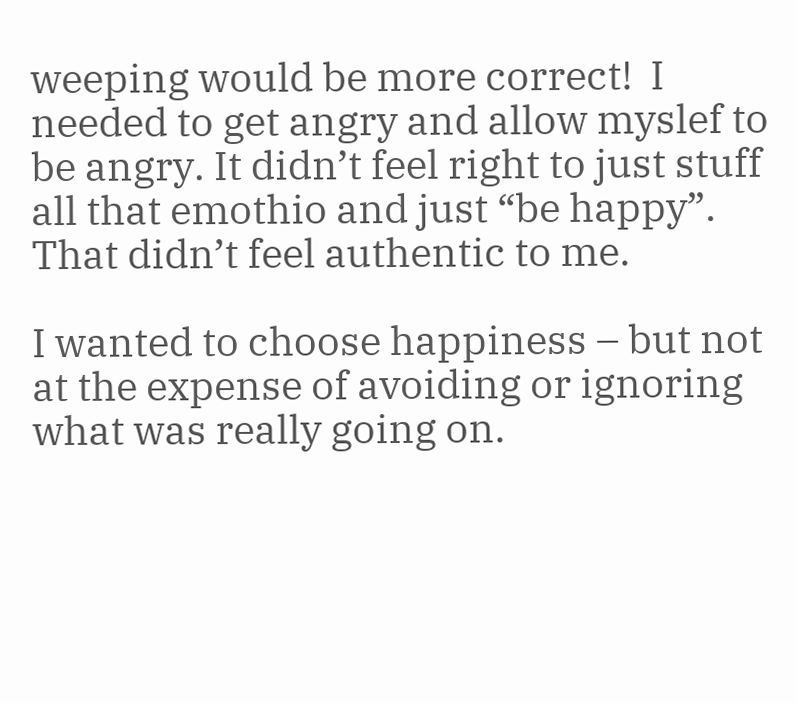weeping would be more correct!  I needed to get angry and allow myslef to be angry. It didn’t feel right to just stuff all that emothio and just “be happy”. That didn’t feel authentic to me.

I wanted to choose happiness – but not at the expense of avoiding or ignoring what was really going on.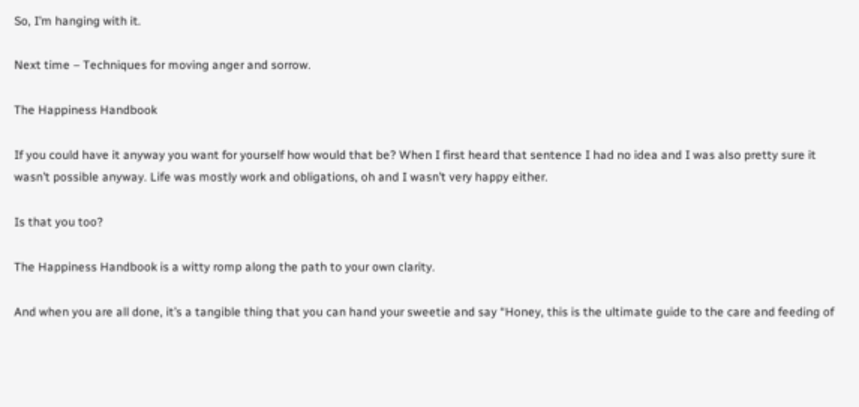So, I’m hanging with it.

Next time – Techniques for moving anger and sorrow.

The Happiness Handbook

If you could have it anyway you want for yourself how would that be? When I first heard that sentence I had no idea and I was also pretty sure it wasn’t possible anyway. Life was mostly work and obligations, oh and I wasn’t very happy either.

Is that you too?

The Happiness Handbook is a witty romp along the path to your own clarity.

And when you are all done, it’s a tangible thing that you can hand your sweetie and say “Honey, this is the ultimate guide to the care and feeding of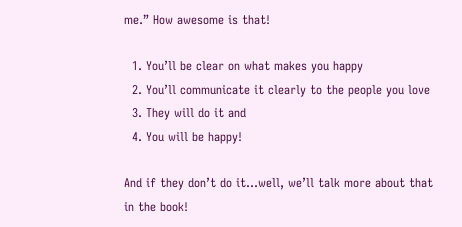me.” How awesome is that!

  1. You’ll be clear on what makes you happy
  2. You’ll communicate it clearly to the people you love
  3. They will do it and
  4. You will be happy!

And if they don’t do it…well, we’ll talk more about that in the book!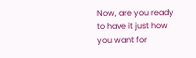Now, are you ready to have it just how you want for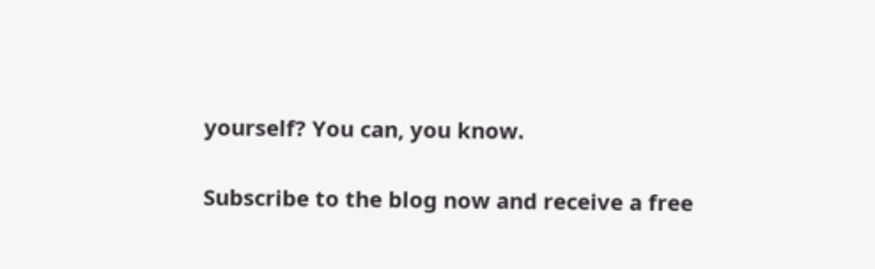yourself? You can, you know.

Subscribe to the blog now and receive a free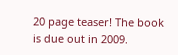20 page teaser! The book is due out in 2009.